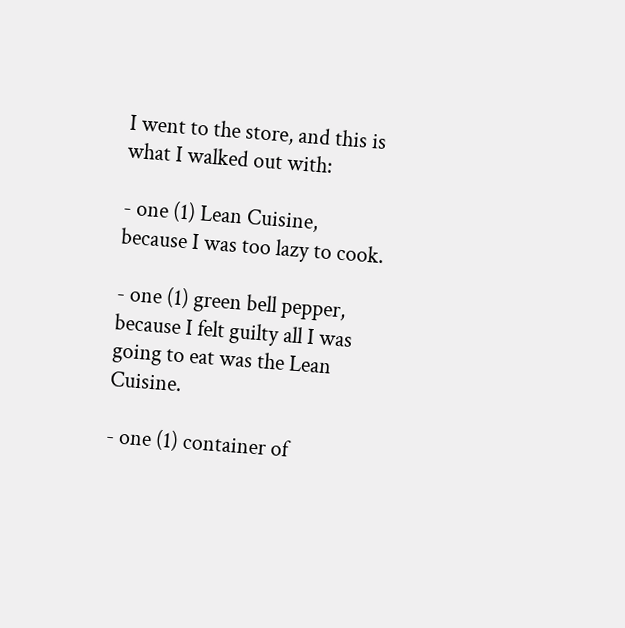I went to the store, and this is what I walked out with:

- one (1) Lean Cuisine, because I was too lazy to cook.

- one (1) green bell pepper, because I felt guilty all I was going to eat was the Lean Cuisine.

- one (1) container of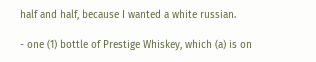half and half, because I wanted a white russian.

- one (1) bottle of Prestige Whiskey, which (a) is on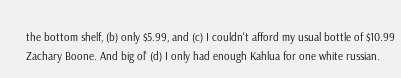the bottom shelf, (b) only $5.99, and (c) I couldn't afford my usual bottle of $10.99 Zachary Boone. And big ol' (d) I only had enough Kahlua for one white russian.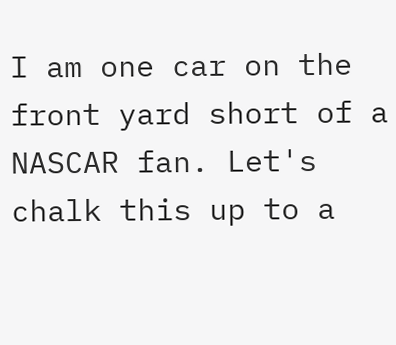I am one car on the front yard short of a NASCAR fan. Let's chalk this up to a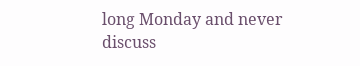long Monday and never discuss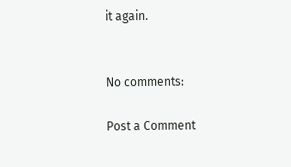it again.


No comments:

Post a Comment